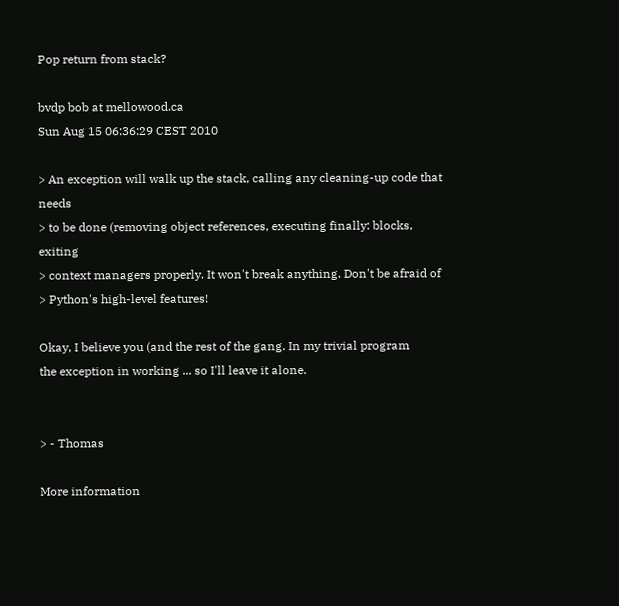Pop return from stack?

bvdp bob at mellowood.ca
Sun Aug 15 06:36:29 CEST 2010

> An exception will walk up the stack, calling any cleaning-up code that needs
> to be done (removing object references, executing finally: blocks, exiting
> context managers properly. It won't break anything. Don't be afraid of
> Python's high-level features!

Okay, I believe you (and the rest of the gang. In my trivial program
the exception in working ... so I'll leave it alone.


> - Thomas

More information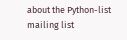about the Python-list mailing list